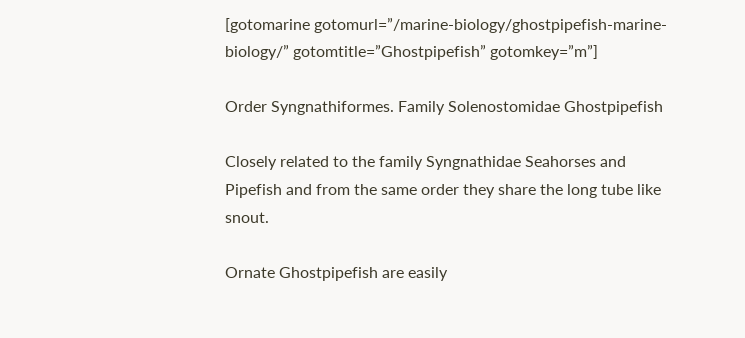[gotomarine gotomurl=”/marine-biology/ghostpipefish-marine-biology/” gotomtitle=”Ghostpipefish” gotomkey=”m”]

Order Syngnathiformes. Family Solenostomidae Ghostpipefish

Closely related to the family Syngnathidae Seahorses and Pipefish and from the same order they share the long tube like snout.

Ornate Ghostpipefish are easily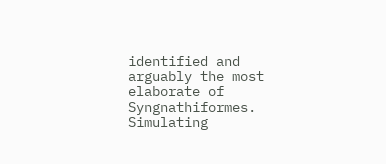identified and arguably the most elaborate of Syngnathiformes. Simulating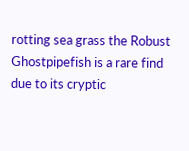rotting sea grass the Robust Ghostpipefish is a rare find due to its cryptic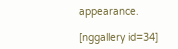appearance.

[nggallery id=34]